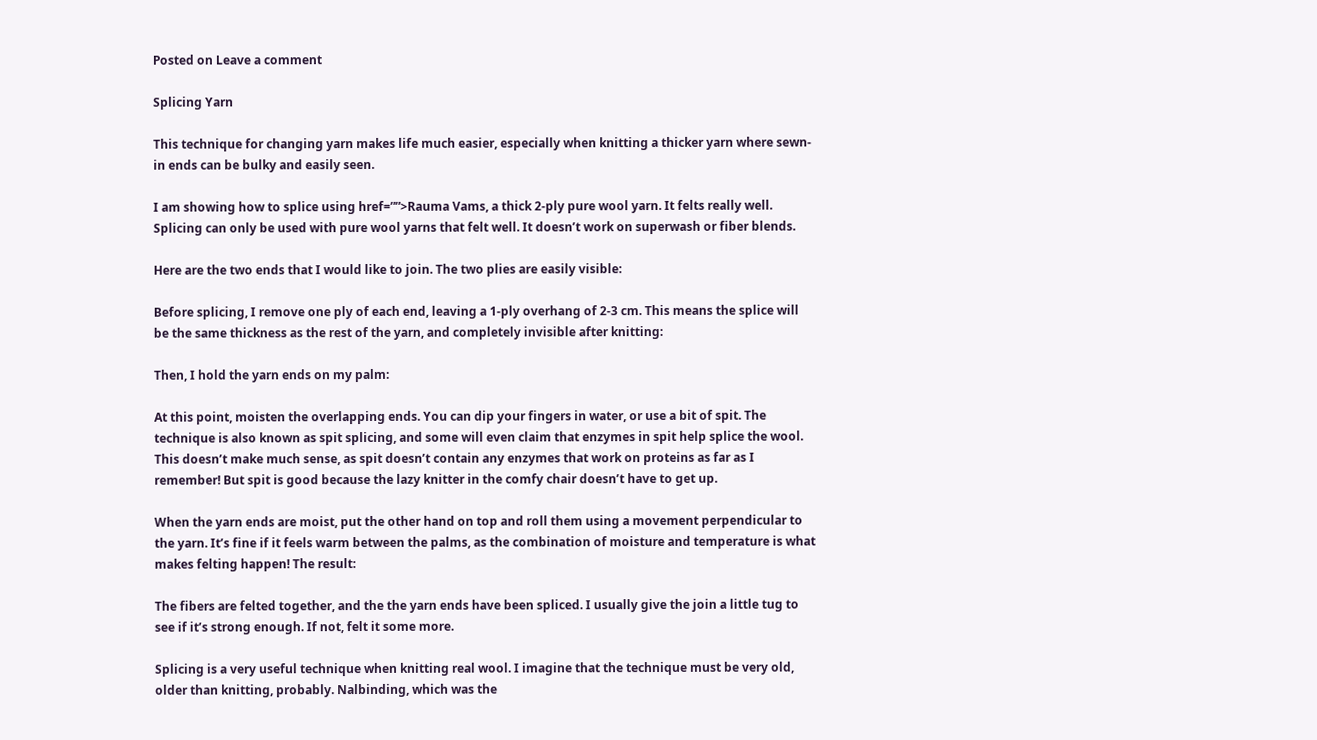Posted on Leave a comment

Splicing Yarn

This technique for changing yarn makes life much easier, especially when knitting a thicker yarn where sewn-in ends can be bulky and easily seen.

I am showing how to splice using href=””>Rauma Vams, a thick 2-ply pure wool yarn. It felts really well. Splicing can only be used with pure wool yarns that felt well. It doesn’t work on superwash or fiber blends.

Here are the two ends that I would like to join. The two plies are easily visible:

Before splicing, I remove one ply of each end, leaving a 1-ply overhang of 2-3 cm. This means the splice will be the same thickness as the rest of the yarn, and completely invisible after knitting:

Then, I hold the yarn ends on my palm:

At this point, moisten the overlapping ends. You can dip your fingers in water, or use a bit of spit. The technique is also known as spit splicing, and some will even claim that enzymes in spit help splice the wool. This doesn’t make much sense, as spit doesn’t contain any enzymes that work on proteins as far as I remember! But spit is good because the lazy knitter in the comfy chair doesn’t have to get up.

When the yarn ends are moist, put the other hand on top and roll them using a movement perpendicular to the yarn. It’s fine if it feels warm between the palms, as the combination of moisture and temperature is what makes felting happen! The result:

The fibers are felted together, and the the yarn ends have been spliced. I usually give the join a little tug to see if it’s strong enough. If not, felt it some more.

Splicing is a very useful technique when knitting real wool. I imagine that the technique must be very old, older than knitting, probably. Nalbinding, which was the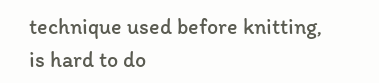technique used before knitting, is hard to do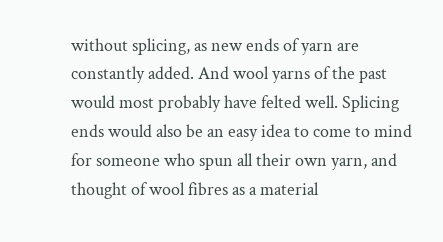without splicing, as new ends of yarn are constantly added. And wool yarns of the past would most probably have felted well. Splicing ends would also be an easy idea to come to mind for someone who spun all their own yarn, and thought of wool fibres as a material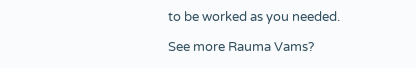to be worked as you needed.

See more Rauma Vams?